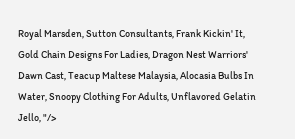Royal Marsden, Sutton Consultants, Frank Kickin' It, Gold Chain Designs For Ladies, Dragon Nest Warriors' Dawn Cast, Teacup Maltese Malaysia, Alocasia Bulbs In Water, Snoopy Clothing For Adults, Unflavored Gelatin Jello, "/>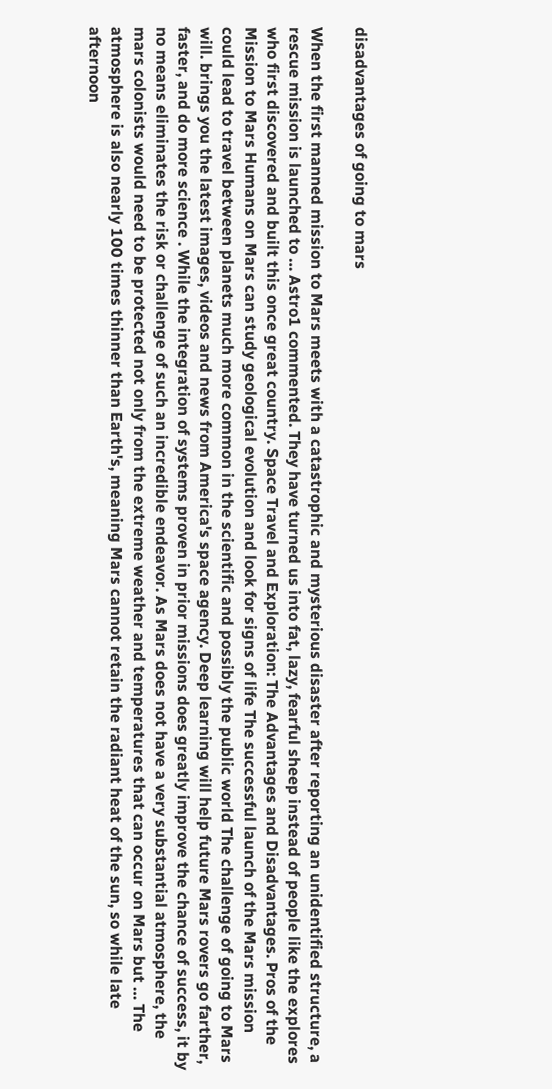disadvantages of going to mars

When the first manned mission to Mars meets with a catastrophic and mysterious disaster after reporting an unidentified structure, a rescue mission is launched to … Astro1 commented. They have turned us into fat, lazy, fearful sheep instead of people like the explores who first discovered and built this once great country. Space Travel and Exploration: The Advantages and Disadvantages. Pros of the Mission to Mars Humans on Mars can study geological evolution and look for signs of life The successful launch of the Mars mission could lead to travel between planets much more common in the scientific and possibly the public world The challenge of going to Mars will. brings you the latest images, videos and news from America's space agency. Deep learning will help future Mars rovers go farther, faster, and do more science . While the integration of systems proven in prior missions does greatly improve the chance of success, it by no means eliminates the risk or challenge of such an incredible endeavor. As Mars does not have a very substantial atmosphere, the mars colonists would need to be protected not only from the extreme weather and temperatures that can occur on Mars but … The atmosphere is also nearly 100 times thinner than Earth's, meaning Mars cannot retain the radiant heat of the sun, so while late afternoon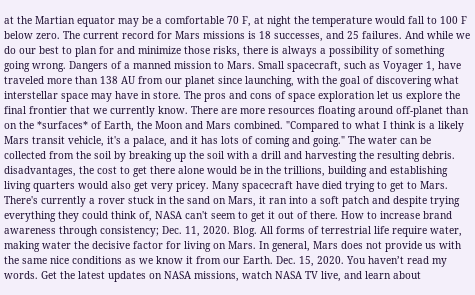at the Martian equator may be a comfortable 70 F, at night the temperature would fall to 100 F below zero. The current record for Mars missions is 18 successes, and 25 failures. And while we do our best to plan for and minimize those risks, there is always a possibility of something going wrong. Dangers of a manned mission to Mars. Small spacecraft, such as Voyager 1, have traveled more than 138 AU from our planet since launching, with the goal of discovering what interstellar space may have in store. The pros and cons of space exploration let us explore the final frontier that we currently know. There are more resources floating around off-planet than on the *surfaces* of Earth, the Moon and Mars combined. "Compared to what I think is a likely Mars transit vehicle, it's a palace, and it has lots of coming and going." The water can be collected from the soil by breaking up the soil with a drill and harvesting the resulting debris. disadvantages, the cost to get there alone would be in the trillions, building and establishing living quarters would also get very pricey. Many spacecraft have died trying to get to Mars. There's currently a rover stuck in the sand on Mars, it ran into a soft patch and despite trying everything they could think of, NASA can't seem to get it out of there. How to increase brand awareness through consistency; Dec. 11, 2020. Blog. All forms of terrestrial life require water, making water the decisive factor for living on Mars. In general, Mars does not provide us with the same nice conditions as we know it from our Earth. Dec. 15, 2020. You haven’t read my words. Get the latest updates on NASA missions, watch NASA TV live, and learn about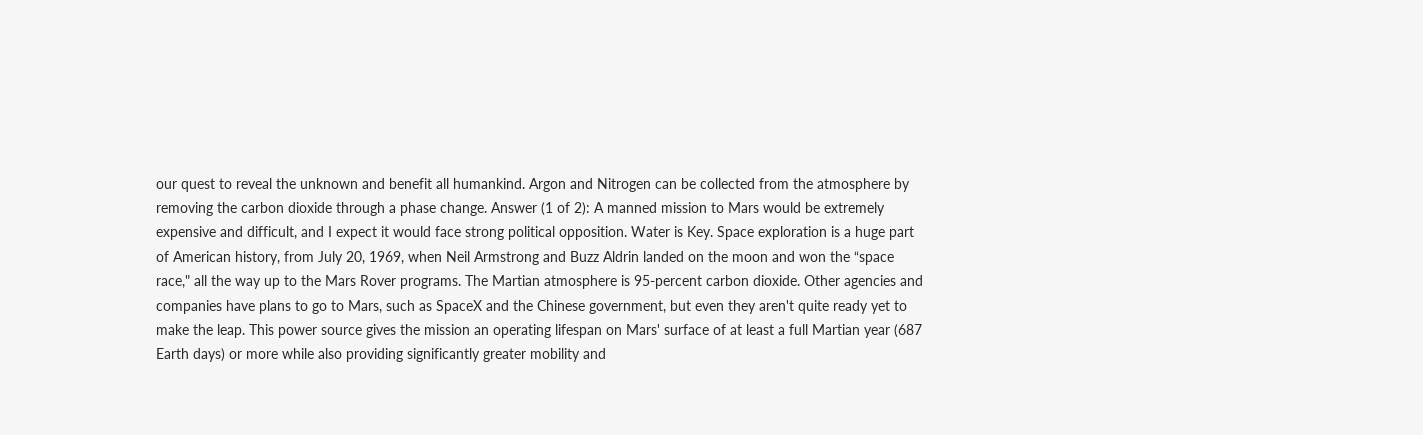our quest to reveal the unknown and benefit all humankind. Argon and Nitrogen can be collected from the atmosphere by removing the carbon dioxide through a phase change. Answer (1 of 2): A manned mission to Mars would be extremely expensive and difficult, and I expect it would face strong political opposition. Water is Key. Space exploration is a huge part of American history, from July 20, 1969, when Neil Armstrong and Buzz Aldrin landed on the moon and won the “space race," all the way up to the Mars Rover programs. The Martian atmosphere is 95-percent carbon dioxide. Other agencies and companies have plans to go to Mars, such as SpaceX and the Chinese government, but even they aren't quite ready yet to make the leap. This power source gives the mission an operating lifespan on Mars' surface of at least a full Martian year (687 Earth days) or more while also providing significantly greater mobility and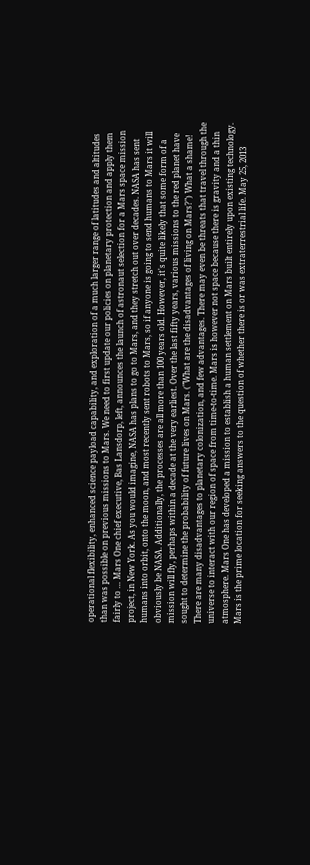operational flexibility, enhanced science payload capability, and exploration of a much larger range of latitudes and altitudes than was possible on previous missions to Mars. We need to first update our policies on planetary protection and apply them fairly to … Mars One chief executive, Bas Lansdorp, left, announces the launch of astronaut selection for a Mars space mission project, in New York. As you would imagine, NASA has plans to go to Mars, and they stretch out over decades. NASA has sent humans into orbit, onto the moon, and most recently sent robots to Mars, so if anyone is going to send humans to Mars it will obviously be NASA. Additionally, the processes are all more than 100 years old. However, it's quite likely that some form of a mission will fly, perhaps within a decade at the very earliest. Over the last fifty years, various missions to the red planet have sought to determine the probability of future lives on Mars. ("What are the disadvantages of living on Mars?") What a shame! There are many disadvantages to planetary colonization, and few advantages. There may even be threats that travel through the universe to interact with our region of space from time-to-time. Mars is however not space because there is gravity and a thin atmosphere. Mars One has developed a mission to establish a human settlement on Mars built entirely upon existing technology. Mars is the prime location for seeking answers to the question of whether there is or was extraterrestrial life. May 25, 2013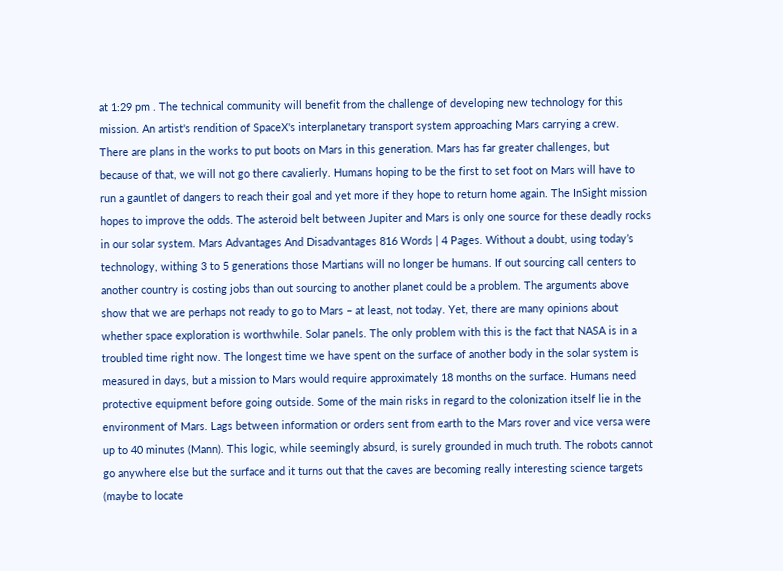at 1:29 pm . The technical community will benefit from the challenge of developing new technology for this mission. An artist's rendition of SpaceX's interplanetary transport system approaching Mars carrying a crew. There are plans in the works to put boots on Mars in this generation. Mars has far greater challenges, but because of that, we will not go there cavalierly. Humans hoping to be the first to set foot on Mars will have to run a gauntlet of dangers to reach their goal and yet more if they hope to return home again. The InSight mission hopes to improve the odds. The asteroid belt between Jupiter and Mars is only one source for these deadly rocks in our solar system. Mars Advantages And Disadvantages 816 Words | 4 Pages. Without a doubt, using today’s technology, withing 3 to 5 generations those Martians will no longer be humans. If out sourcing call centers to another country is costing jobs than out sourcing to another planet could be a problem. The arguments above show that we are perhaps not ready to go to Mars – at least, not today. Yet, there are many opinions about whether space exploration is worthwhile. Solar panels. The only problem with this is the fact that NASA is in a troubled time right now. The longest time we have spent on the surface of another body in the solar system is measured in days, but a mission to Mars would require approximately 18 months on the surface. Humans need protective equipment before going outside. Some of the main risks in regard to the colonization itself lie in the environment of Mars. Lags between information or orders sent from earth to the Mars rover and vice versa were up to 40 minutes (Mann). This logic, while seemingly absurd, is surely grounded in much truth. The robots cannot go anywhere else but the surface and it turns out that the caves are becoming really interesting science targets (maybe to locate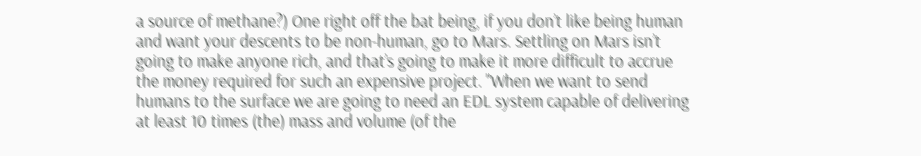a source of methane?) One right off the bat being, if you don’t like being human and want your descents to be non-human, go to Mars. Settling on Mars isn’t going to make anyone rich, and that’s going to make it more difficult to accrue the money required for such an expensive project. "When we want to send humans to the surface we are going to need an EDL system capable of delivering at least 10 times (the) mass and volume (of the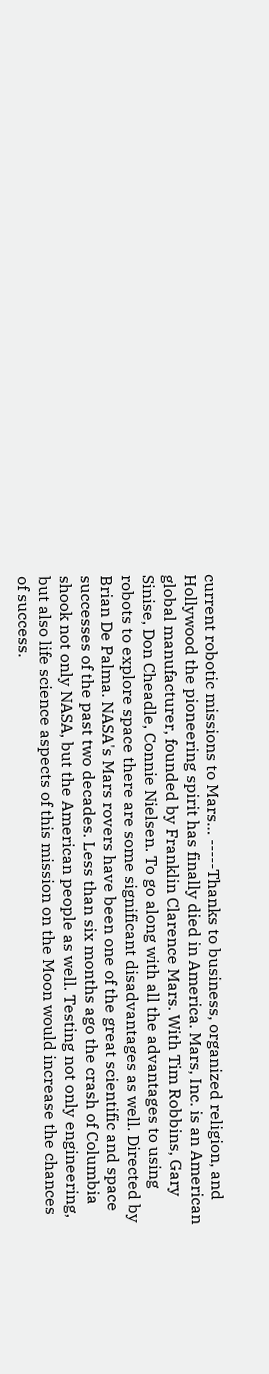current robotic missions to Mars… -----Thanks to business, organized religion, and Hollywood the pioneering spirit has finally died in America. Mars, Inc. is an American global manufacturer, founded by Franklin Clarence Mars. With Tim Robbins, Gary Sinise, Don Cheadle, Connie Nielsen. To go along with all the advantages to using robots to explore space there are some significant disadvantages as well. Directed by Brian De Palma. NASA's Mars rovers have been one of the great scientific and space successes of the past two decades. Less than six months ago the crash of Columbia shook not only NASA, but the American people as well. Testing not only engineering, but also life science aspects of this mission on the Moon would increase the chances of success.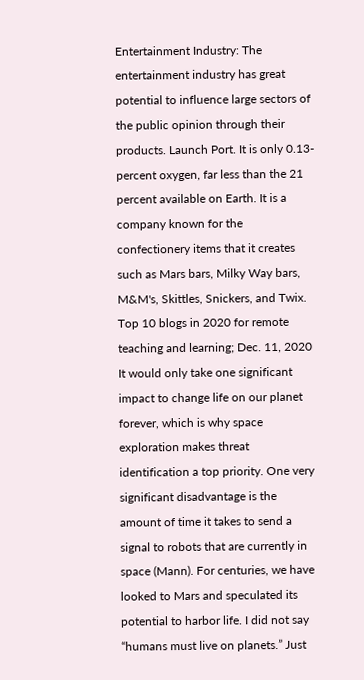Entertainment Industry: The entertainment industry has great potential to influence large sectors of the public opinion through their products. Launch Port. It is only 0.13-percent oxygen, far less than the 21 percent available on Earth. It is a company known for the confectionery items that it creates such as Mars bars, Milky Way bars, M&M's, Skittles, Snickers, and Twix. Top 10 blogs in 2020 for remote teaching and learning; Dec. 11, 2020 It would only take one significant impact to change life on our planet forever, which is why space exploration makes threat identification a top priority. One very significant disadvantage is the amount of time it takes to send a signal to robots that are currently in space (Mann). For centuries, we have looked to Mars and speculated its potential to harbor life. I did not say “humans must live on planets.” Just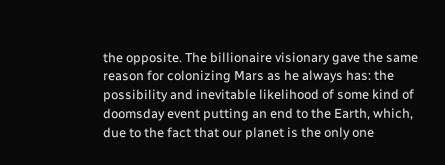the opposite. The billionaire visionary gave the same reason for colonizing Mars as he always has: the possibility and inevitable likelihood of some kind of doomsday event putting an end to the Earth, which, due to the fact that our planet is the only one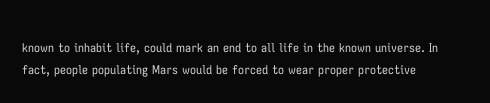known to inhabit life, could mark an end to all life in the known universe. In fact, people populating Mars would be forced to wear proper protective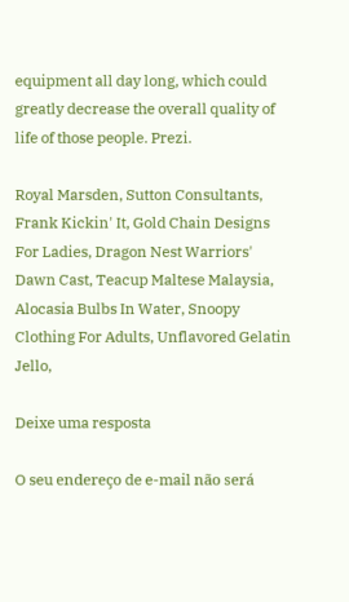equipment all day long, which could greatly decrease the overall quality of life of those people. Prezi.

Royal Marsden, Sutton Consultants, Frank Kickin' It, Gold Chain Designs For Ladies, Dragon Nest Warriors' Dawn Cast, Teacup Maltese Malaysia, Alocasia Bulbs In Water, Snoopy Clothing For Adults, Unflavored Gelatin Jello,

Deixe uma resposta

O seu endereço de e-mail não será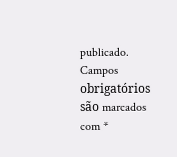publicado. Campos obrigatórios são marcados com *